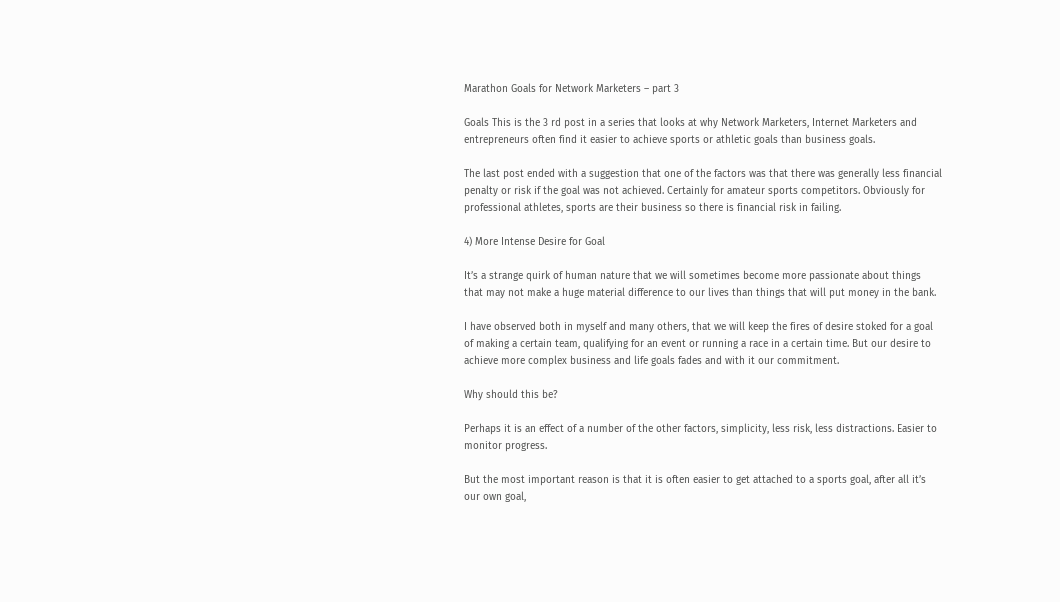Marathon Goals for Network Marketers – part 3

Goals This is the 3 rd post in a series that looks at why Network Marketers, Internet Marketers and entrepreneurs often find it easier to achieve sports or athletic goals than business goals.

The last post ended with a suggestion that one of the factors was that there was generally less financial penalty or risk if the goal was not achieved. Certainly for amateur sports competitors. Obviously for professional athletes, sports are their business so there is financial risk in failing.

4) More Intense Desire for Goal

It’s a strange quirk of human nature that we will sometimes become more passionate about things that may not make a huge material difference to our lives than things that will put money in the bank.

I have observed both in myself and many others, that we will keep the fires of desire stoked for a goal of making a certain team, qualifying for an event or running a race in a certain time. But our desire to achieve more complex business and life goals fades and with it our commitment.

Why should this be?

Perhaps it is an effect of a number of the other factors, simplicity, less risk, less distractions. Easier to monitor progress.

But the most important reason is that it is often easier to get attached to a sports goal, after all it’s our own goal,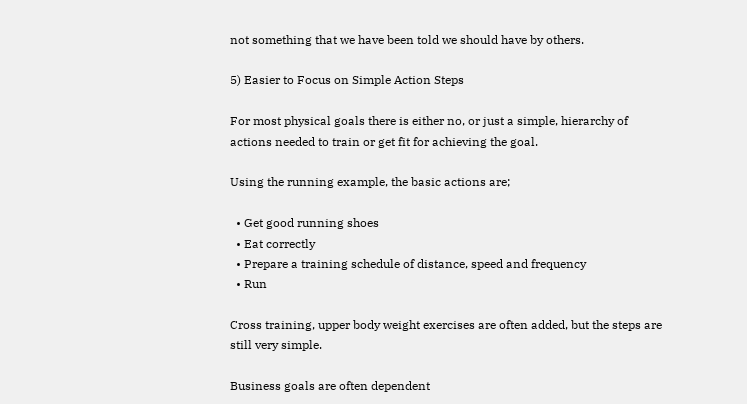not something that we have been told we should have by others.

5) Easier to Focus on Simple Action Steps

For most physical goals there is either no, or just a simple, hierarchy of actions needed to train or get fit for achieving the goal.

Using the running example, the basic actions are;

  • Get good running shoes
  • Eat correctly
  • Prepare a training schedule of distance, speed and frequency
  • Run

Cross training, upper body weight exercises are often added, but the steps are still very simple.

Business goals are often dependent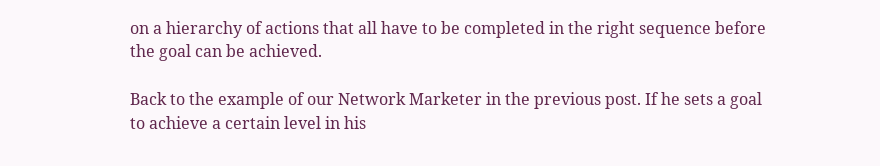on a hierarchy of actions that all have to be completed in the right sequence before the goal can be achieved.

Back to the example of our Network Marketer in the previous post. If he sets a goal to achieve a certain level in his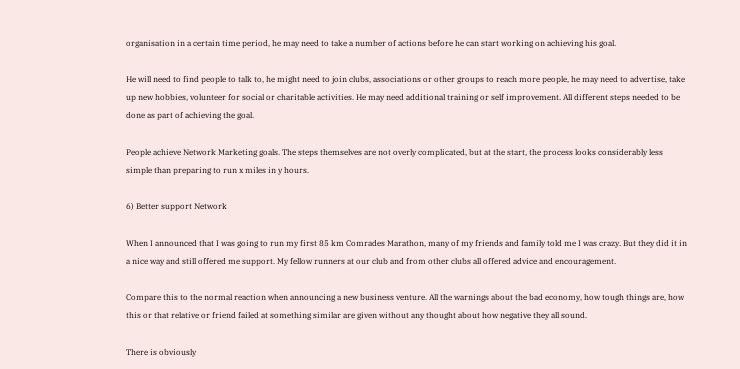organisation in a certain time period, he may need to take a number of actions before he can start working on achieving his goal.

He will need to find people to talk to, he might need to join clubs, associations or other groups to reach more people, he may need to advertise, take up new hobbies, volunteer for social or charitable activities. He may need additional training or self improvement. All different steps needed to be done as part of achieving the goal.

People achieve Network Marketing goals. The steps themselves are not overly complicated, but at the start, the process looks considerably less simple than preparing to run x miles in y hours.

6) Better support Network

When I announced that I was going to run my first 85 km Comrades Marathon, many of my friends and family told me I was crazy. But they did it in a nice way and still offered me support. My fellow runners at our club and from other clubs all offered advice and encouragement.

Compare this to the normal reaction when announcing a new business venture. All the warnings about the bad economy, how tough things are, how this or that relative or friend failed at something similar are given without any thought about how negative they all sound.

There is obviously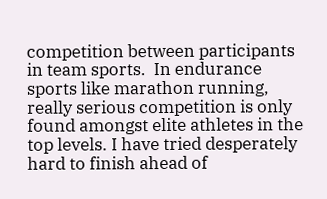competition between participants in team sports.  In endurance sports like marathon running, really serious competition is only found amongst elite athletes in the top levels. I have tried desperately hard to finish ahead of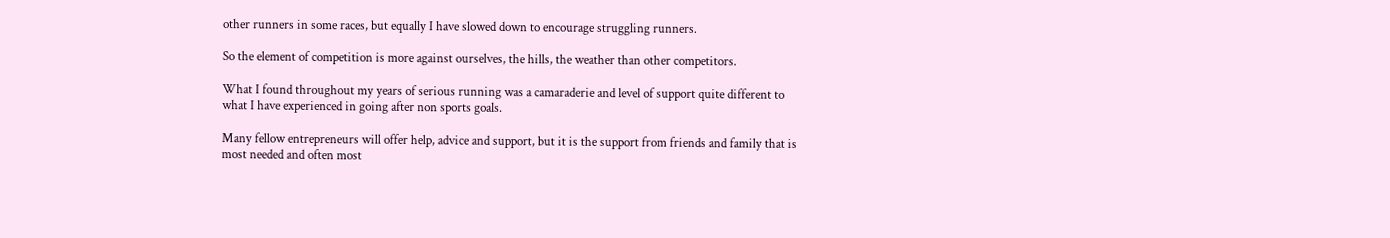other runners in some races, but equally I have slowed down to encourage struggling runners.

So the element of competition is more against ourselves, the hills, the weather than other competitors.

What I found throughout my years of serious running was a camaraderie and level of support quite different to what I have experienced in going after non sports goals.

Many fellow entrepreneurs will offer help, advice and support, but it is the support from friends and family that is most needed and often most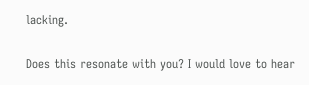lacking.

Does this resonate with you? I would love to hear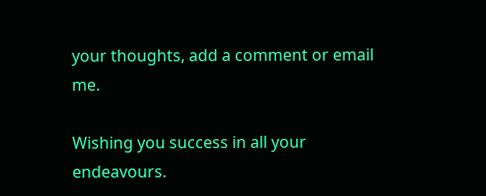your thoughts, add a comment or email me.

Wishing you success in all your endeavours.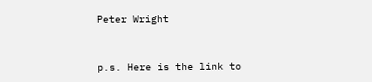Peter Wright


p.s. Here is the link to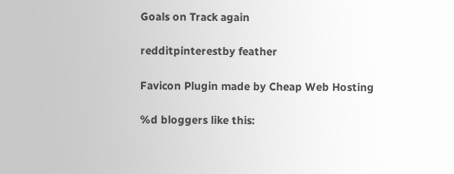Goals on Track again

redditpinterestby feather

Favicon Plugin made by Cheap Web Hosting

%d bloggers like this: